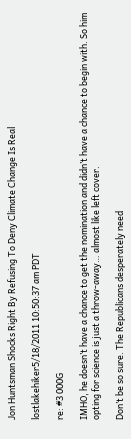Jon Huntsman Shocks Right By Refusing To Deny Climate Change Is Real

lostlakehiker5/18/2011 10:50:37 am PDT

re: #3 000G

IMHO, he doesn’t have a chance to get the nomination and didn’t have a chance to begin with. So him opting for science is just a throw-away… almost like left cover.

Don’t be so sure. The Republicans desperately need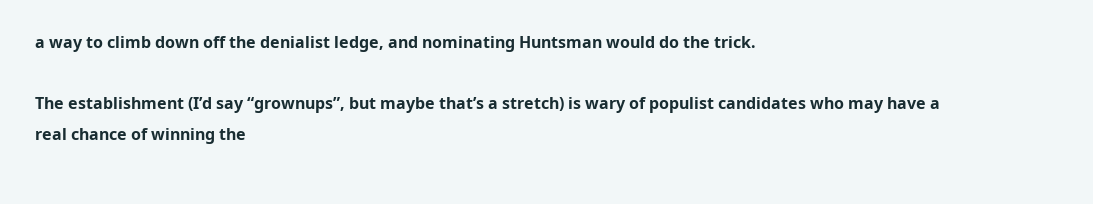a way to climb down off the denialist ledge, and nominating Huntsman would do the trick.

The establishment (I’d say “grownups”, but maybe that’s a stretch) is wary of populist candidates who may have a real chance of winning the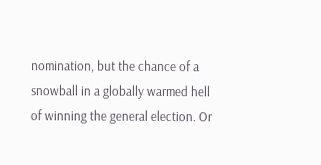nomination, but the chance of a snowball in a globally warmed hell of winning the general election. Or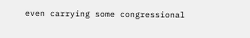even carrying some congressional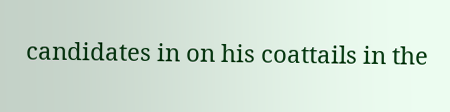candidates in on his coattails in the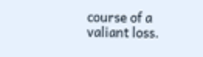course of a valiant loss.